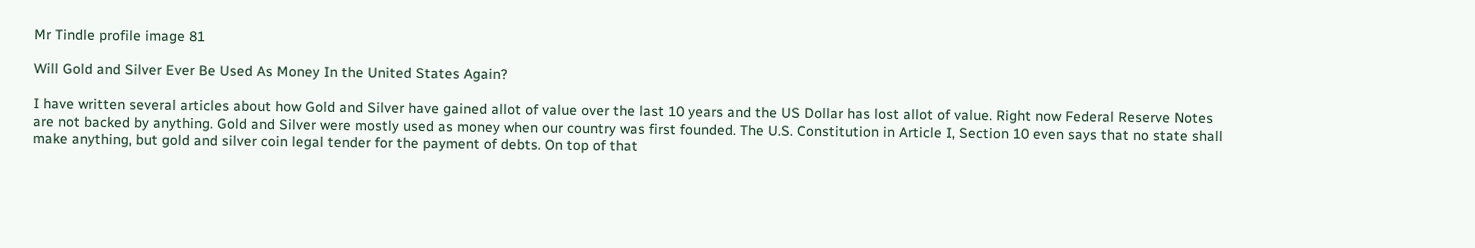Mr Tindle profile image 81

Will Gold and Silver Ever Be Used As Money In the United States Again?

I have written several articles about how Gold and Silver have gained allot of value over the last 10 years and the US Dollar has lost allot of value. Right now Federal Reserve Notes are not backed by anything. Gold and Silver were mostly used as money when our country was first founded. The U.S. Constitution in Article I, Section 10 even says that no state shall make anything, but gold and silver coin legal tender for the payment of debts. On top of that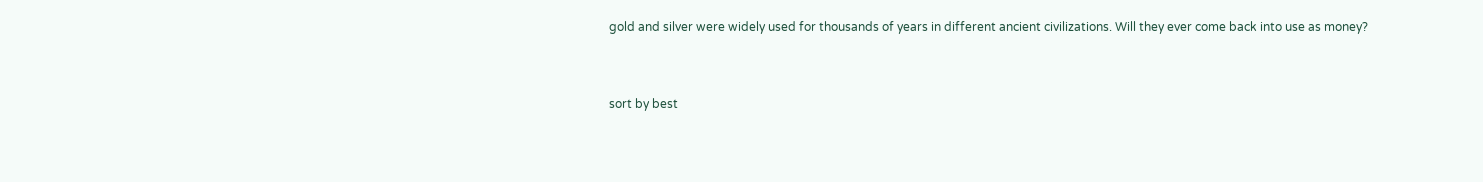gold and silver were widely used for thousands of years in different ancient civilizations. Will they ever come back into use as money?


sort by best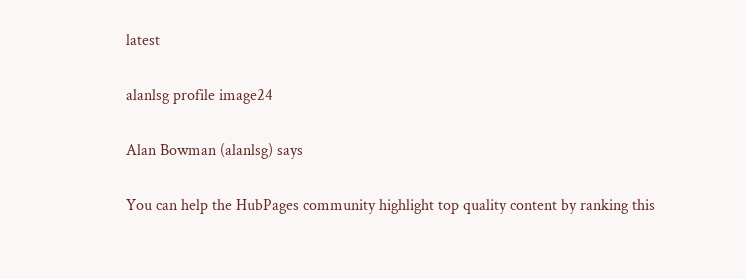latest

alanlsg profile image24

Alan Bowman (alanlsg) says

You can help the HubPages community highlight top quality content by ranking this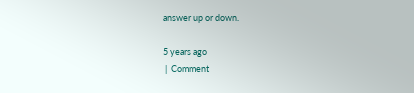answer up or down.

5 years ago
 |  Comment